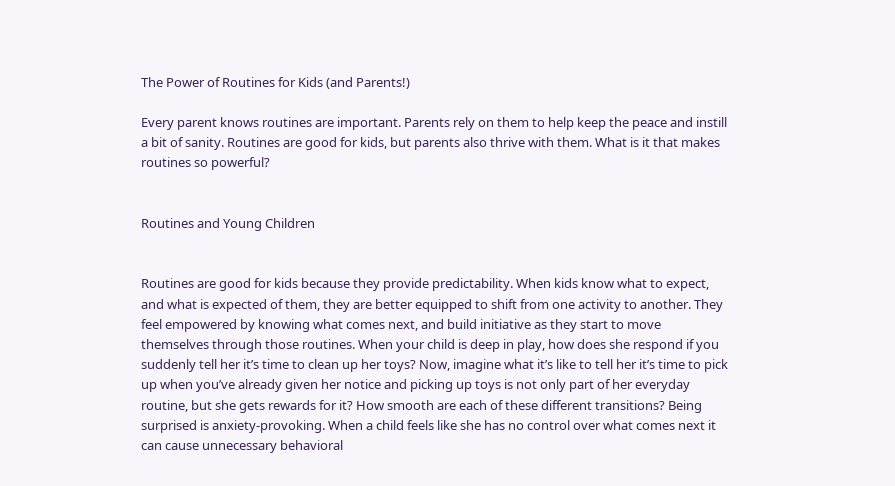The Power of Routines for Kids (and Parents!)

Every parent knows routines are important. Parents rely on them to help keep the peace and instill a bit of sanity. Routines are good for kids, but parents also thrive with them. What is it that makes routines so powerful?


Routines and Young Children


Routines are good for kids because they provide predictability. When kids know what to expect, and what is expected of them, they are better equipped to shift from one activity to another. They feel empowered by knowing what comes next, and build initiative as they start to move themselves through those routines. When your child is deep in play, how does she respond if you suddenly tell her it’s time to clean up her toys? Now, imagine what it’s like to tell her it’s time to pick up when you’ve already given her notice and picking up toys is not only part of her everyday routine, but she gets rewards for it? How smooth are each of these different transitions? Being surprised is anxiety-provoking. When a child feels like she has no control over what comes next it can cause unnecessary behavioral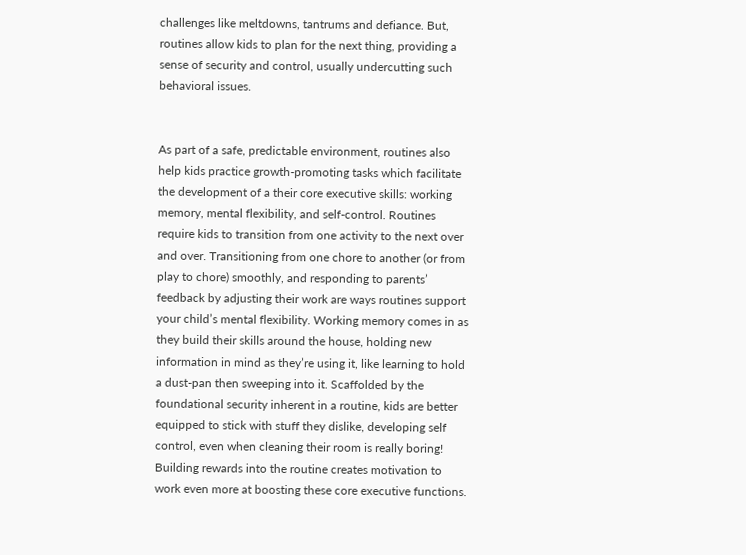challenges like meltdowns, tantrums and defiance. But, routines allow kids to plan for the next thing, providing a sense of security and control, usually undercutting such behavioral issues.


As part of a safe, predictable environment, routines also help kids practice growth-promoting tasks which facilitate the development of a their core executive skills: working memory, mental flexibility, and self-control. Routines require kids to transition from one activity to the next over and over. Transitioning from one chore to another (or from play to chore) smoothly, and responding to parents’ feedback by adjusting their work are ways routines support your child’s mental flexibility. Working memory comes in as they build their skills around the house, holding new information in mind as they’re using it, like learning to hold a dust-pan then sweeping into it. Scaffolded by the foundational security inherent in a routine, kids are better equipped to stick with stuff they dislike, developing self control, even when cleaning their room is really boring! Building rewards into the routine creates motivation to work even more at boosting these core executive functions.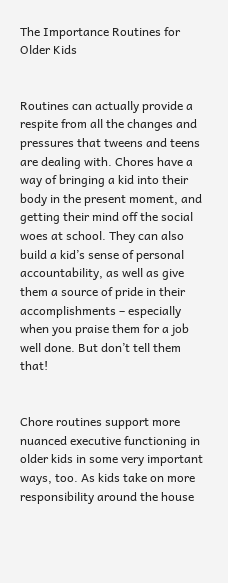The Importance Routines for Older Kids


Routines can actually provide a respite from all the changes and pressures that tweens and teens are dealing with. Chores have a way of bringing a kid into their body in the present moment, and getting their mind off the social woes at school. They can also build a kid’s sense of personal accountability, as well as give them a source of pride in their accomplishments – especially when you praise them for a job well done. But don’t tell them that!


Chore routines support more nuanced executive functioning in older kids in some very important ways, too. As kids take on more responsibility around the house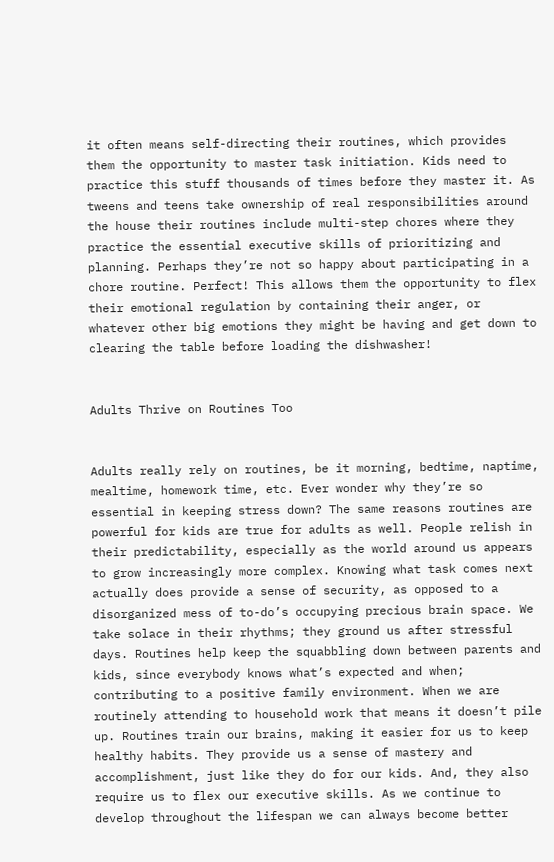it often means self-directing their routines, which provides them the opportunity to master task initiation. Kids need to practice this stuff thousands of times before they master it. As tweens and teens take ownership of real responsibilities around the house their routines include multi-step chores where they practice the essential executive skills of prioritizing and planning. Perhaps they’re not so happy about participating in a chore routine. Perfect! This allows them the opportunity to flex their emotional regulation by containing their anger, or whatever other big emotions they might be having and get down to clearing the table before loading the dishwasher!


Adults Thrive on Routines Too


Adults really rely on routines, be it morning, bedtime, naptime, mealtime, homework time, etc. Ever wonder why they’re so essential in keeping stress down? The same reasons routines are powerful for kids are true for adults as well. People relish in their predictability, especially as the world around us appears to grow increasingly more complex. Knowing what task comes next actually does provide a sense of security, as opposed to a disorganized mess of to-do’s occupying precious brain space. We take solace in their rhythms; they ground us after stressful days. Routines help keep the squabbling down between parents and kids, since everybody knows what’s expected and when; contributing to a positive family environment. When we are routinely attending to household work that means it doesn’t pile up. Routines train our brains, making it easier for us to keep healthy habits. They provide us a sense of mastery and accomplishment, just like they do for our kids. And, they also require us to flex our executive skills. As we continue to develop throughout the lifespan we can always become better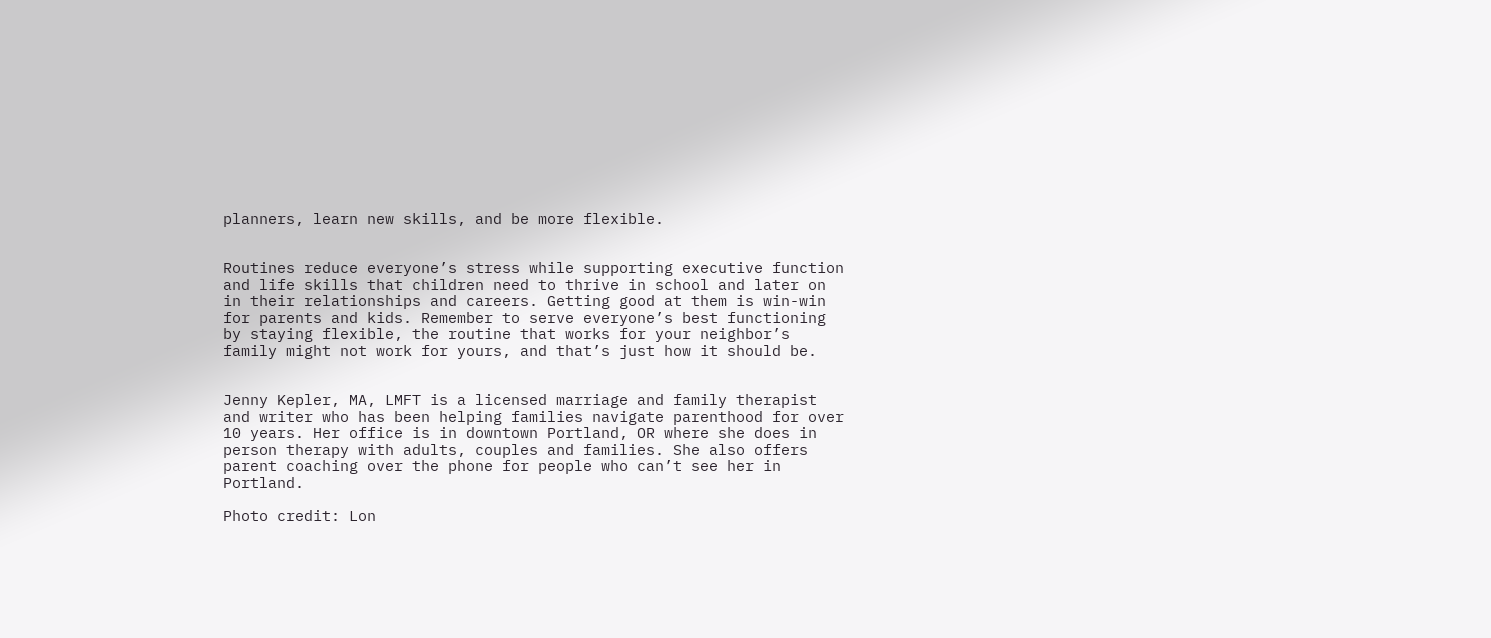planners, learn new skills, and be more flexible.


Routines reduce everyone’s stress while supporting executive function and life skills that children need to thrive in school and later on in their relationships and careers. Getting good at them is win-win for parents and kids. Remember to serve everyone’s best functioning by staying flexible, the routine that works for your neighbor’s family might not work for yours, and that’s just how it should be.


Jenny Kepler, MA, LMFT is a licensed marriage and family therapist and writer who has been helping families navigate parenthood for over 10 years. Her office is in downtown Portland, OR where she does in person therapy with adults, couples and families. She also offers parent coaching over the phone for people who can’t see her in Portland.

Photo credit: Lon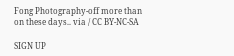Fong Photography-off more than on these days.. via / CC BY-NC-SA

SIGN UP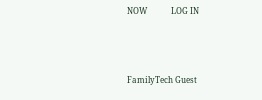NOW            LOG IN



FamilyTech Guest